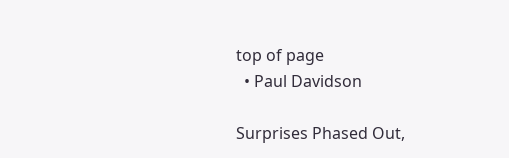top of page
  • Paul Davidson

Surprises Phased Out,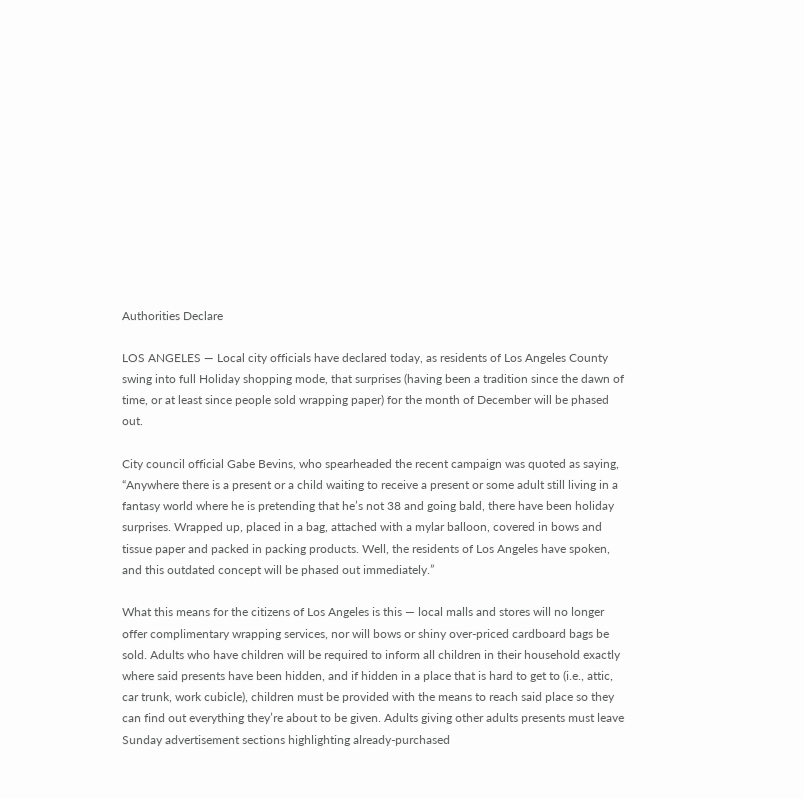Authorities Declare

LOS ANGELES — Local city officials have declared today, as residents of Los Angeles County swing into full Holiday shopping mode, that surprises (having been a tradition since the dawn of time, or at least since people sold wrapping paper) for the month of December will be phased out.

City council official Gabe Bevins, who spearheaded the recent campaign was quoted as saying, “Anywhere there is a present or a child waiting to receive a present or some adult still living in a fantasy world where he is pretending that he’s not 38 and going bald, there have been holiday surprises. Wrapped up, placed in a bag, attached with a mylar balloon, covered in bows and tissue paper and packed in packing products. Well, the residents of Los Angeles have spoken, and this outdated concept will be phased out immediately.”

What this means for the citizens of Los Angeles is this — local malls and stores will no longer offer complimentary wrapping services, nor will bows or shiny over-priced cardboard bags be sold. Adults who have children will be required to inform all children in their household exactly where said presents have been hidden, and if hidden in a place that is hard to get to (i.e., attic, car trunk, work cubicle), children must be provided with the means to reach said place so they can find out everything they’re about to be given. Adults giving other adults presents must leave Sunday advertisement sections highlighting already-purchased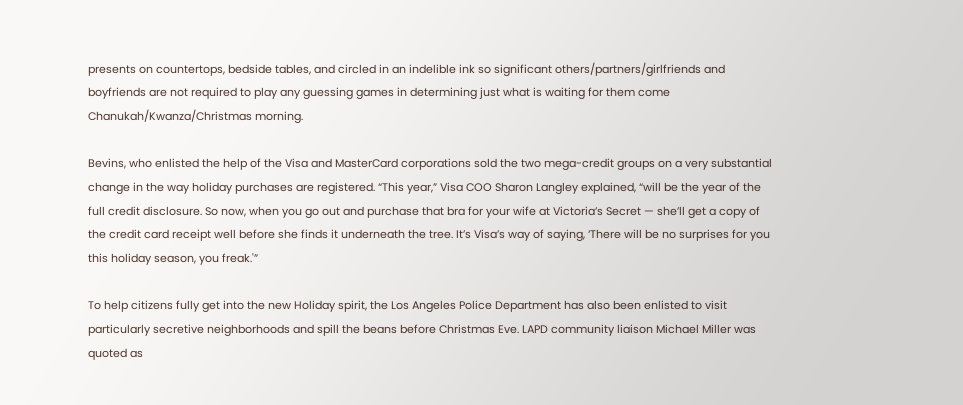presents on countertops, bedside tables, and circled in an indelible ink so significant others/partners/girlfriends and boyfriends are not required to play any guessing games in determining just what is waiting for them come Chanukah/Kwanza/Christmas morning.

Bevins, who enlisted the help of the Visa and MasterCard corporations sold the two mega-credit groups on a very substantial change in the way holiday purchases are registered. “This year,” Visa COO Sharon Langley explained, “will be the year of the full credit disclosure. So now, when you go out and purchase that bra for your wife at Victoria’s Secret — she’ll get a copy of the credit card receipt well before she finds it underneath the tree. It’s Visa’s way of saying, ‘There will be no surprises for you this holiday season, you freak.'”

To help citizens fully get into the new Holiday spirit, the Los Angeles Police Department has also been enlisted to visit particularly secretive neighborhoods and spill the beans before Christmas Eve. LAPD community liaison Michael Miller was quoted as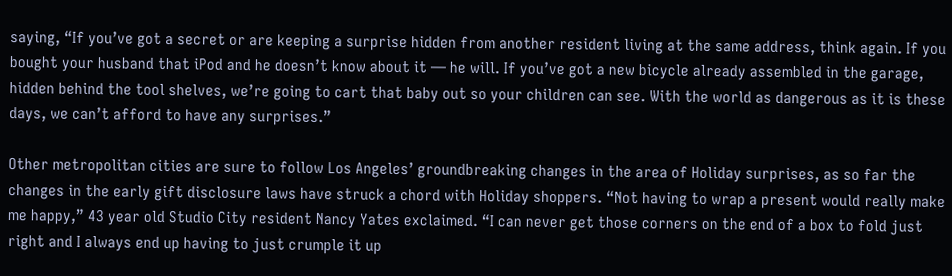saying, “If you’ve got a secret or are keeping a surprise hidden from another resident living at the same address, think again. If you bought your husband that iPod and he doesn’t know about it — he will. If you’ve got a new bicycle already assembled in the garage, hidden behind the tool shelves, we’re going to cart that baby out so your children can see. With the world as dangerous as it is these days, we can’t afford to have any surprises.”

Other metropolitan cities are sure to follow Los Angeles’ groundbreaking changes in the area of Holiday surprises, as so far the changes in the early gift disclosure laws have struck a chord with Holiday shoppers. “Not having to wrap a present would really make me happy,” 43 year old Studio City resident Nancy Yates exclaimed. “I can never get those corners on the end of a box to fold just right and I always end up having to just crumple it up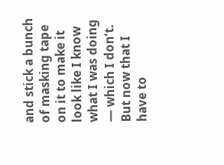and stick a bunch of masking tape on it to make it look like I know what I was doing — which I don’t. But now that I have to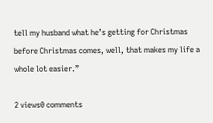tell my husband what he’s getting for Christmas before Christmas comes, well, that makes my life a whole lot easier.”

2 views0 comments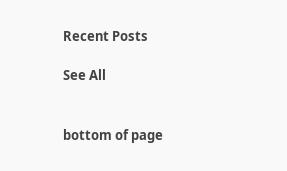Recent Posts

See All


bottom of page